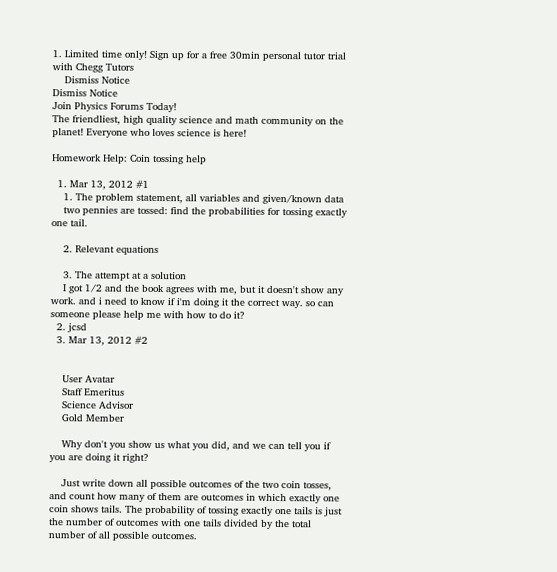1. Limited time only! Sign up for a free 30min personal tutor trial with Chegg Tutors
    Dismiss Notice
Dismiss Notice
Join Physics Forums Today!
The friendliest, high quality science and math community on the planet! Everyone who loves science is here!

Homework Help: Coin tossing help

  1. Mar 13, 2012 #1
    1. The problem statement, all variables and given/known data
    two pennies are tossed: find the probabilities for tossing exactly one tail.

    2. Relevant equations

    3. The attempt at a solution
    I got 1/2 and the book agrees with me, but it doesn't show any work. and i need to know if i'm doing it the correct way. so can someone please help me with how to do it?
  2. jcsd
  3. Mar 13, 2012 #2


    User Avatar
    Staff Emeritus
    Science Advisor
    Gold Member

    Why don't you show us what you did, and we can tell you if you are doing it right?

    Just write down all possible outcomes of the two coin tosses, and count how many of them are outcomes in which exactly one coin shows tails. The probability of tossing exactly one tails is just the number of outcomes with one tails divided by the total number of all possible outcomes.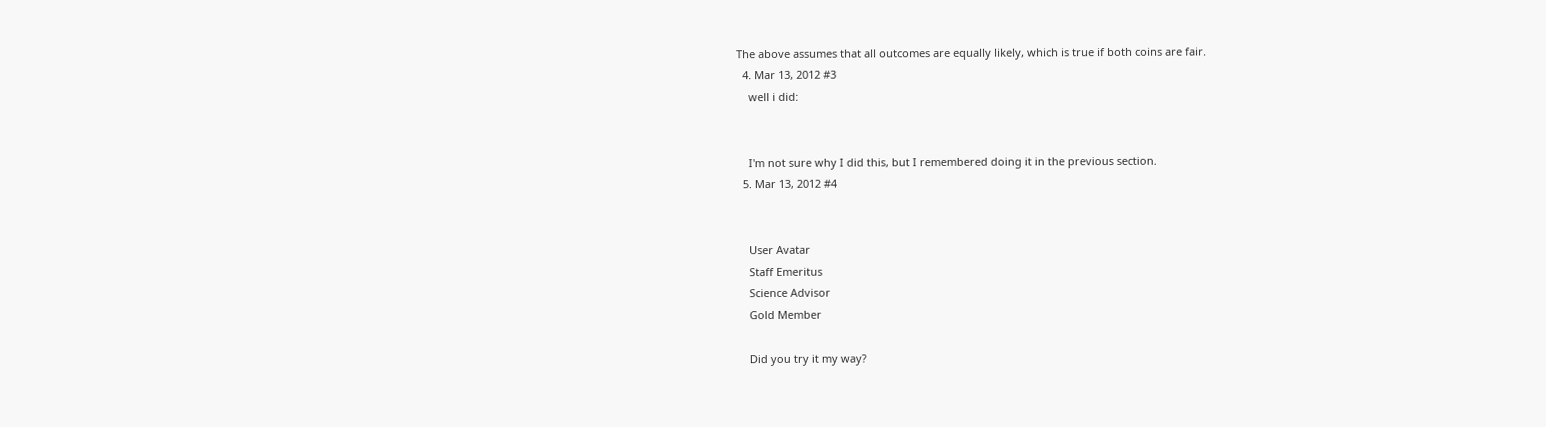The above assumes that all outcomes are equally likely, which is true if both coins are fair.
  4. Mar 13, 2012 #3
    well i did:


    I'm not sure why I did this, but I remembered doing it in the previous section.
  5. Mar 13, 2012 #4


    User Avatar
    Staff Emeritus
    Science Advisor
    Gold Member

    Did you try it my way?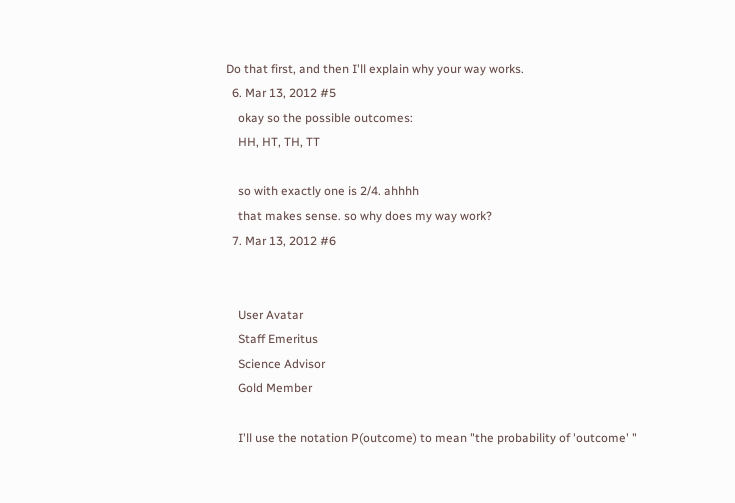Do that first, and then I'll explain why your way works.
  6. Mar 13, 2012 #5
    okay so the possible outcomes:
    HH, HT, TH, TT

    so with exactly one is 2/4. ahhhh
    that makes sense. so why does my way work?
  7. Mar 13, 2012 #6


    User Avatar
    Staff Emeritus
    Science Advisor
    Gold Member

    I'll use the notation P(outcome) to mean "the probability of 'outcome' "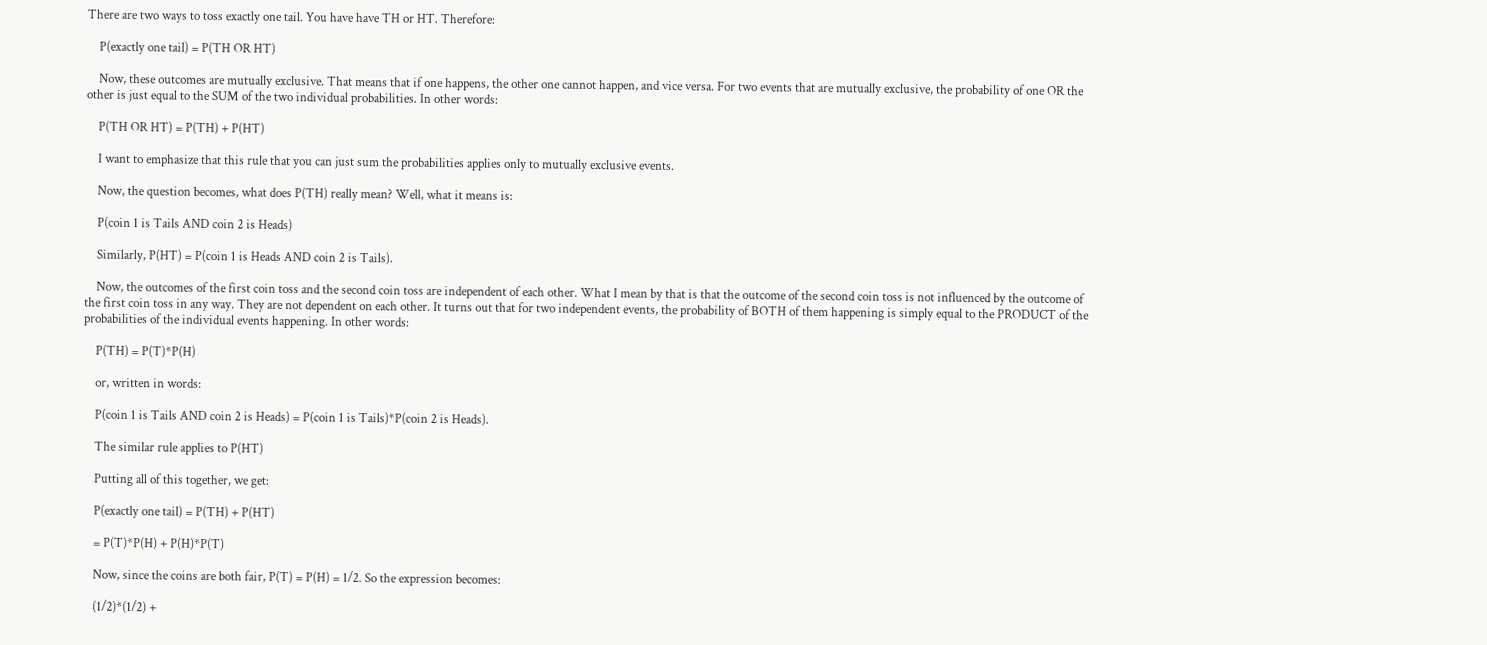There are two ways to toss exactly one tail. You have have TH or HT. Therefore:

    P(exactly one tail) = P(TH OR HT)

    Now, these outcomes are mutually exclusive. That means that if one happens, the other one cannot happen, and vice versa. For two events that are mutually exclusive, the probability of one OR the other is just equal to the SUM of the two individual probabilities. In other words:

    P(TH OR HT) = P(TH) + P(HT)

    I want to emphasize that this rule that you can just sum the probabilities applies only to mutually exclusive events.

    Now, the question becomes, what does P(TH) really mean? Well, what it means is:

    P(coin 1 is Tails AND coin 2 is Heads)

    Similarly, P(HT) = P(coin 1 is Heads AND coin 2 is Tails).

    Now, the outcomes of the first coin toss and the second coin toss are independent of each other. What I mean by that is that the outcome of the second coin toss is not influenced by the outcome of the first coin toss in any way. They are not dependent on each other. It turns out that for two independent events, the probability of BOTH of them happening is simply equal to the PRODUCT of the probabilities of the individual events happening. In other words:

    P(TH) = P(T)*P(H)

    or, written in words:

    P(coin 1 is Tails AND coin 2 is Heads) = P(coin 1 is Tails)*P(coin 2 is Heads).

    The similar rule applies to P(HT)

    Putting all of this together, we get:

    P(exactly one tail) = P(TH) + P(HT)

    = P(T)*P(H) + P(H)*P(T)

    Now, since the coins are both fair, P(T) = P(H) = 1/2. So the expression becomes:

    (1/2)*(1/2) +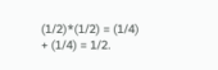(1/2)*(1/2) = (1/4) + (1/4) = 1/2.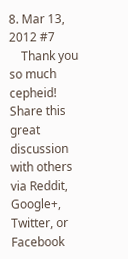8. Mar 13, 2012 #7
    Thank you so much cepheid!
Share this great discussion with others via Reddit, Google+, Twitter, or Facebook